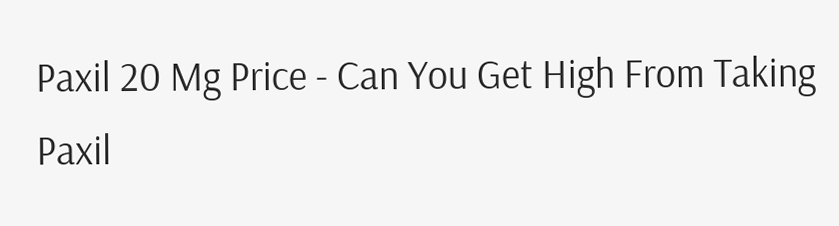Paxil 20 Mg Price - Can You Get High From Taking Paxil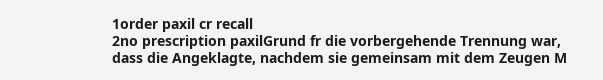1order paxil cr recall
2no prescription paxilGrund fr die vorbergehende Trennung war, dass die Angeklagte, nachdem sie gemeinsam mit dem Zeugen M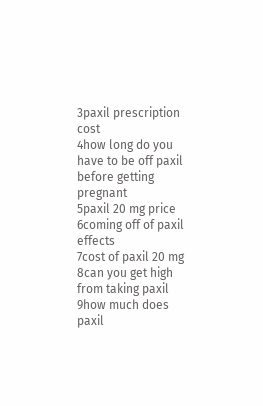3paxil prescription cost
4how long do you have to be off paxil before getting pregnant
5paxil 20 mg price
6coming off of paxil effects
7cost of paxil 20 mg
8can you get high from taking paxil
9how much does paxil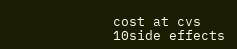cost at cvs
10side effects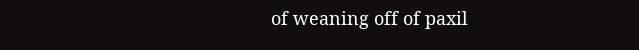of weaning off of paxil